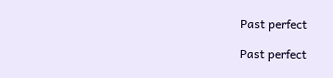Past perfect

Past perfect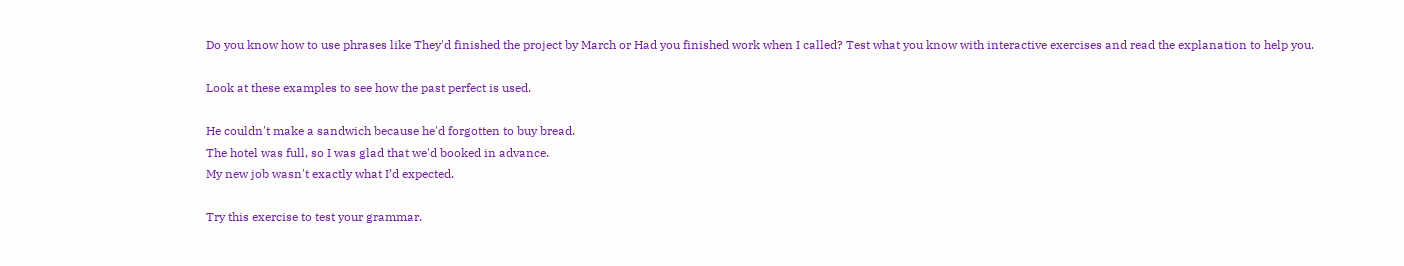Do you know how to use phrases like They'd finished the project by March or Had you finished work when I called? Test what you know with interactive exercises and read the explanation to help you.

Look at these examples to see how the past perfect is used.

He couldn't make a sandwich because he'd forgotten to buy bread.
The hotel was full, so I was glad that we'd booked in advance.
My new job wasn't exactly what I’d expected.

Try this exercise to test your grammar.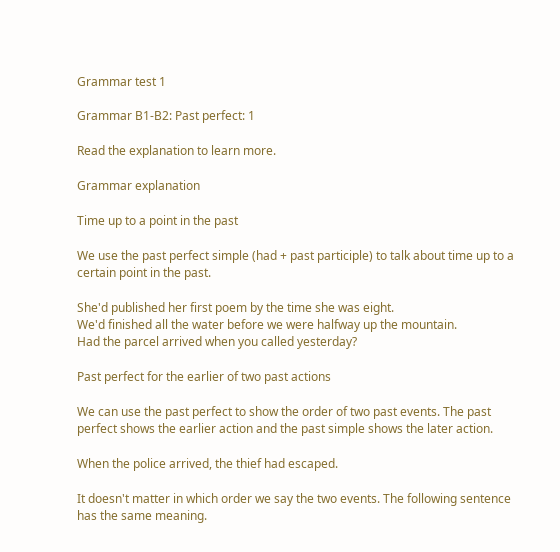Grammar test 1

Grammar B1-B2: Past perfect: 1

Read the explanation to learn more.

Grammar explanation

Time up to a point in the past

We use the past perfect simple (had + past participle) to talk about time up to a certain point in the past.

She'd published her first poem by the time she was eight.
We'd finished all the water before we were halfway up the mountain.
Had the parcel arrived when you called yesterday?

Past perfect for the earlier of two past actions

We can use the past perfect to show the order of two past events. The past perfect shows the earlier action and the past simple shows the later action.

When the police arrived, the thief had escaped.

It doesn't matter in which order we say the two events. The following sentence has the same meaning.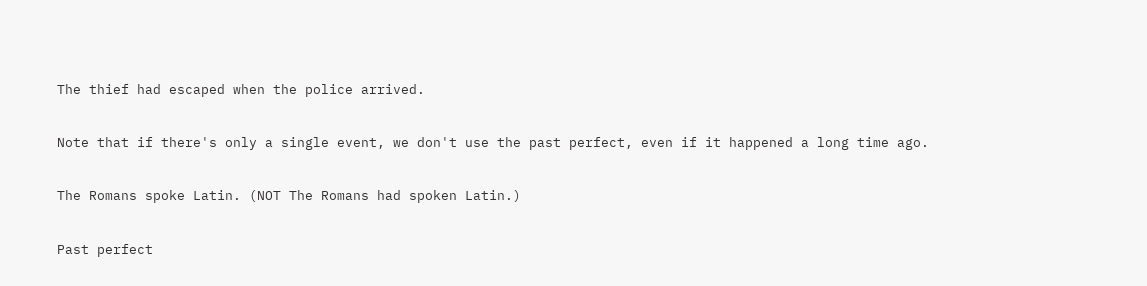The thief had escaped when the police arrived.

Note that if there's only a single event, we don't use the past perfect, even if it happened a long time ago.

The Romans spoke Latin. (NOT The Romans had spoken Latin.)

Past perfect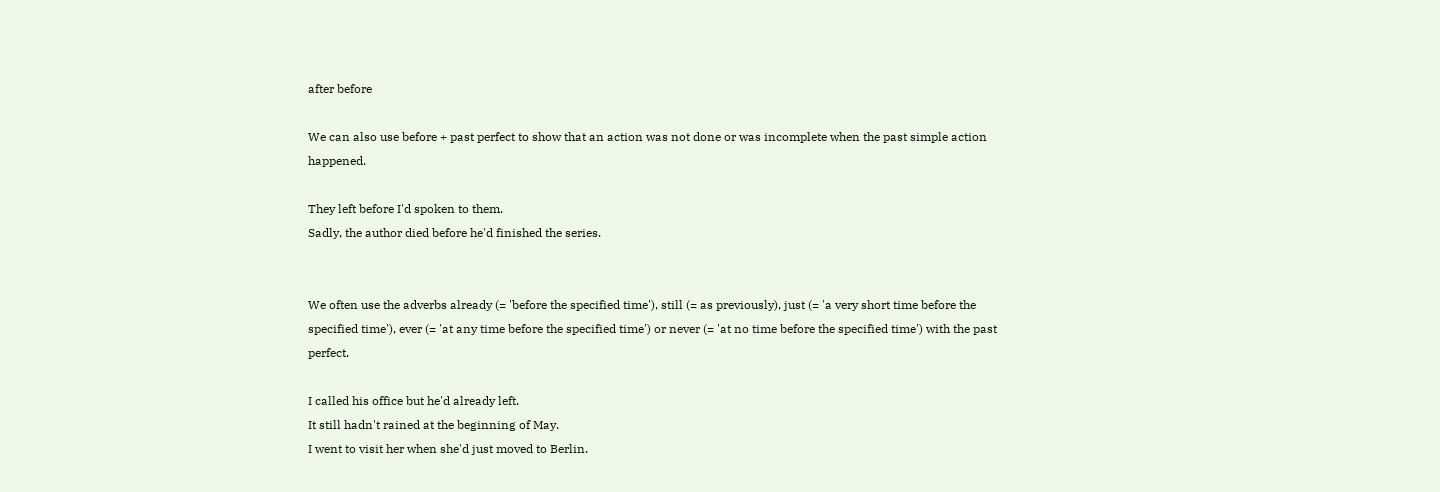after before

We can also use before + past perfect to show that an action was not done or was incomplete when the past simple action happened.

They left before I'd spoken to them.
Sadly, the author died before he'd finished the series.


We often use the adverbs already (= 'before the specified time'), still (= as previously), just (= 'a very short time before the specified time'), ever (= 'at any time before the specified time') or never (= 'at no time before the specified time') with the past perfect.

I called his office but he'd already left.
It still hadn't rained at the beginning of May.
I went to visit her when she'd just moved to Berlin.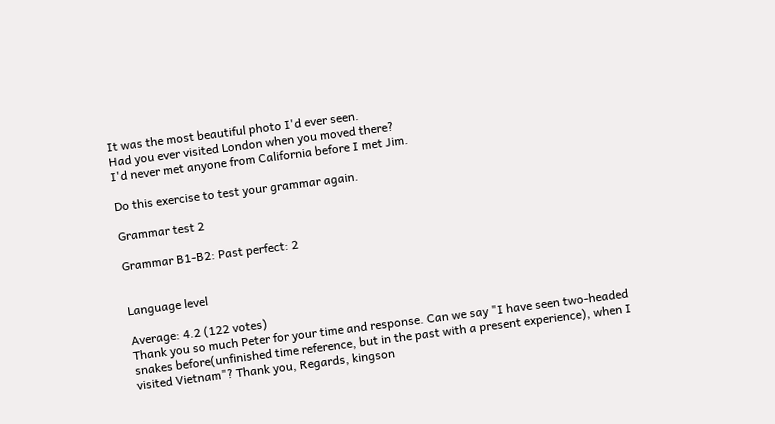It was the most beautiful photo I'd ever seen.
Had you ever visited London when you moved there?
I'd never met anyone from California before I met Jim.

Do this exercise to test your grammar again.

Grammar test 2

Grammar B1-B2: Past perfect: 2


Language level

Average: 4.2 (122 votes)
Thank you so much Peter for your time and response. Can we say "I have seen two-headed snakes before(unfinished time reference, but in the past with a present experience), when I visited Vietnam"? Thank you, Regards, kingson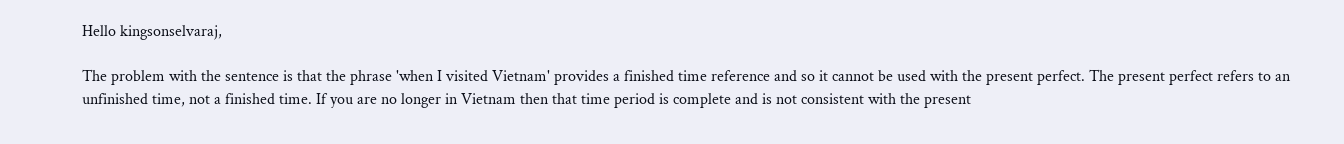Hello kingsonselvaraj,

The problem with the sentence is that the phrase 'when I visited Vietnam' provides a finished time reference and so it cannot be used with the present perfect. The present perfect refers to an unfinished time, not a finished time. If you are no longer in Vietnam then that time period is complete and is not consistent with the present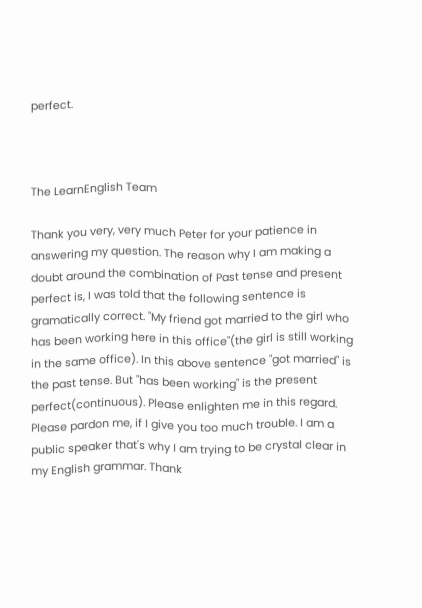perfect.



The LearnEnglish Team

Thank you very, very much Peter for your patience in answering my question. The reason why I am making a doubt around the combination of Past tense and present perfect is, I was told that the following sentence is gramatically correct. "My friend got married to the girl who has been working here in this office"(the girl is still working in the same office). In this above sentence "got married" is the past tense. But "has been working" is the present perfect(continuous). Please enlighten me in this regard. Please pardon me, if I give you too much trouble. I am a public speaker that's why I am trying to be crystal clear in my English grammar. Thank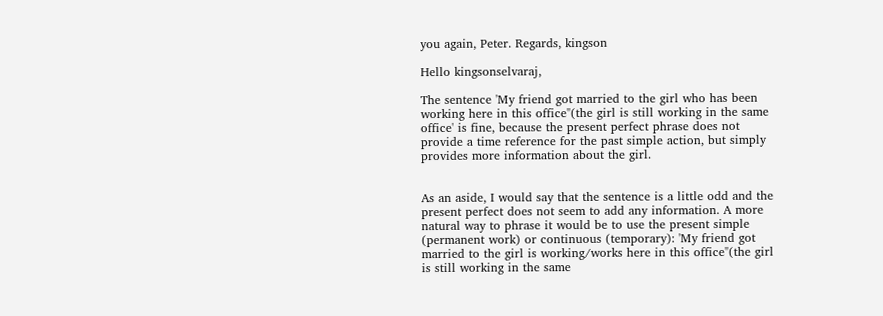you again, Peter. Regards, kingson

Hello kingsonselvaraj,

The sentence 'My friend got married to the girl who has been working here in this office"(the girl is still working in the same office' is fine, because the present perfect phrase does not provide a time reference for the past simple action, but simply provides more information about the girl.


As an aside, I would say that the sentence is a little odd and the present perfect does not seem to add any information. A more natural way to phrase it would be to use the present simple (permanent work) or continuous (temporary): 'My friend got married to the girl is working/works here in this office"(the girl is still working in the same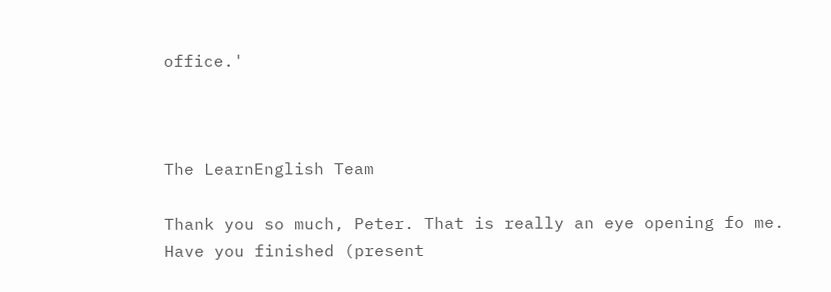office.'



The LearnEnglish Team

Thank you so much, Peter. That is really an eye opening fo me. Have you finished (present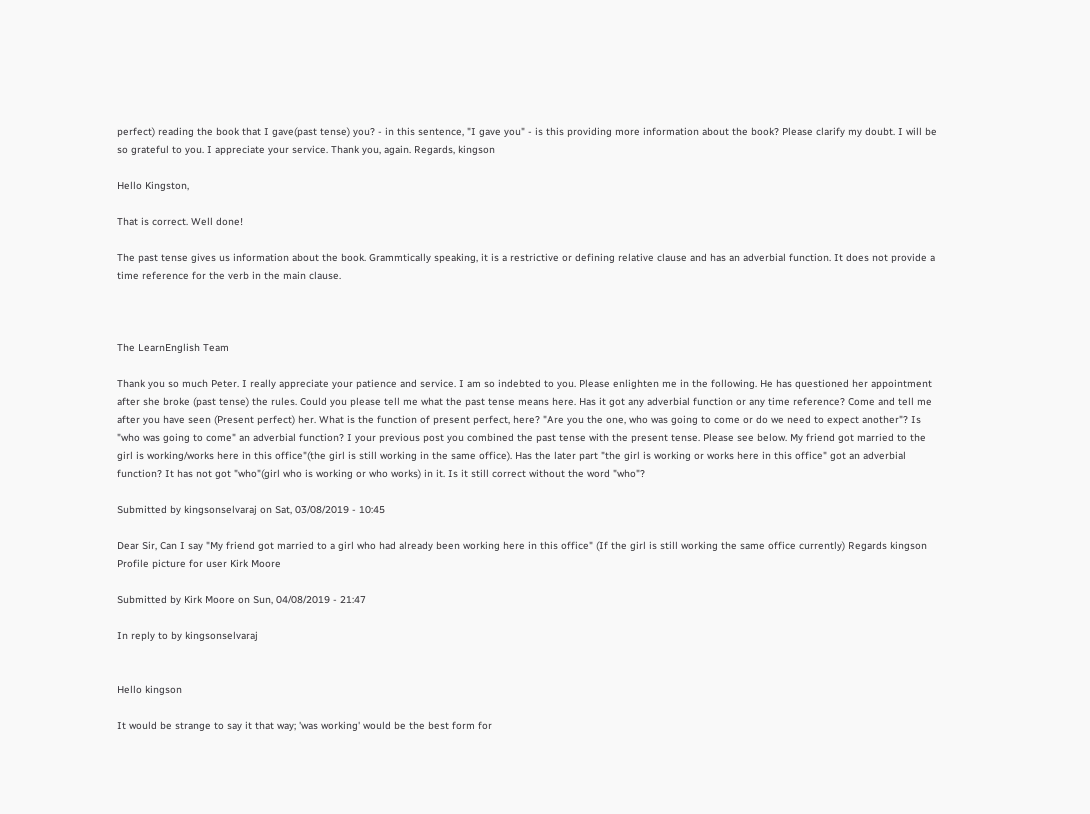perfect) reading the book that I gave(past tense) you? - in this sentence, "I gave you" - is this providing more information about the book? Please clarify my doubt. I will be so grateful to you. I appreciate your service. Thank you, again. Regards, kingson

Hello Kingston,

That is correct. Well done!

The past tense gives us information about the book. Grammtically speaking, it is a restrictive or defining relative clause and has an adverbial function. It does not provide a time reference for the verb in the main clause.



The LearnEnglish Team

Thank you so much Peter. I really appreciate your patience and service. I am so indebted to you. Please enlighten me in the following. He has questioned her appointment after she broke (past tense) the rules. Could you please tell me what the past tense means here. Has it got any adverbial function or any time reference? Come and tell me after you have seen (Present perfect) her. What is the function of present perfect, here? "Are you the one, who was going to come or do we need to expect another"? Is "who was going to come" an adverbial function? I your previous post you combined the past tense with the present tense. Please see below. My friend got married to the girl is working/works here in this office"(the girl is still working in the same office). Has the later part "the girl is working or works here in this office" got an adverbial function? It has not got "who"(girl who is working or who works) in it. Is it still correct without the word "who"?

Submitted by kingsonselvaraj on Sat, 03/08/2019 - 10:45

Dear Sir, Can I say "My friend got married to a girl who had already been working here in this office" (If the girl is still working the same office currently) Regards kingson
Profile picture for user Kirk Moore

Submitted by Kirk Moore on Sun, 04/08/2019 - 21:47

In reply to by kingsonselvaraj


Hello kingson

It would be strange to say it that way; 'was working' would be the best form for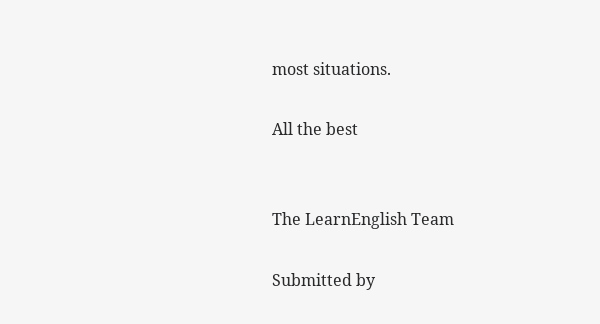most situations.

All the best


The LearnEnglish Team

Submitted by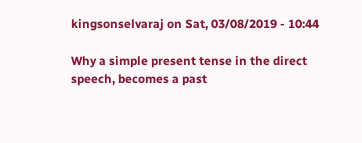kingsonselvaraj on Sat, 03/08/2019 - 10:44

Why a simple present tense in the direct speech, becomes a past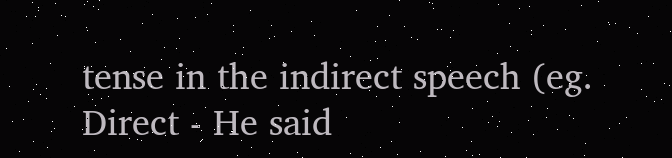tense in the indirect speech (eg. Direct - He said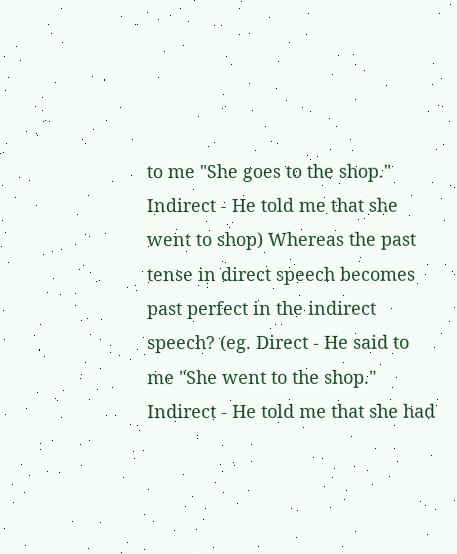to me "She goes to the shop." Indirect - He told me that she went to shop) Whereas the past tense in direct speech becomes past perfect in the indirect speech? (eg. Direct - He said to me "She went to the shop." Indirect - He told me that she had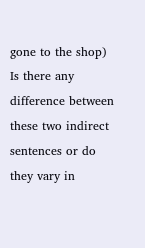gone to the shop) Is there any difference between these two indirect sentences or do they vary in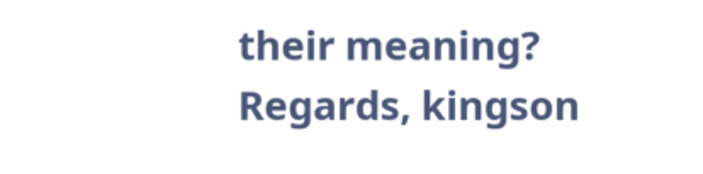their meaning? Regards, kingson